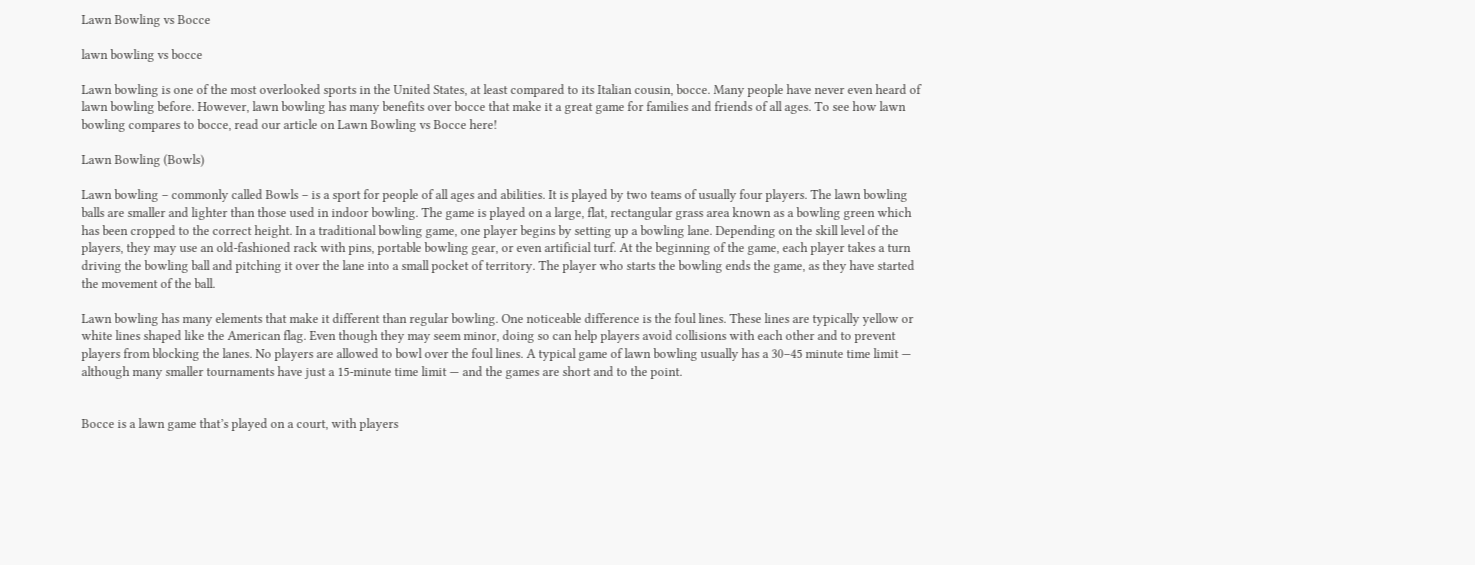Lawn Bowling vs Bocce

lawn bowling vs bocce

Lawn bowling is one of the most overlooked sports in the United States, at least compared to its Italian cousin, bocce. Many people have never even heard of lawn bowling before. However, lawn bowling has many benefits over bocce that make it a great game for families and friends of all ages. To see how lawn bowling compares to bocce, read our article on Lawn Bowling vs Bocce here!

Lawn Bowling (Bowls)

Lawn bowling – commonly called Bowls – is a sport for people of all ages and abilities. It is played by two teams of usually four players. The lawn bowling balls are smaller and lighter than those used in indoor bowling. The game is played on a large, flat, rectangular grass area known as a bowling green which has been cropped to the correct height. In a traditional bowling game, one player begins by setting up a bowling lane. Depending on the skill level of the players, they may use an old-fashioned rack with pins, portable bowling gear, or even artificial turf. At the beginning of the game, each player takes a turn driving the bowling ball and pitching it over the lane into a small pocket of territory. The player who starts the bowling ends the game, as they have started the movement of the ball.

Lawn bowling has many elements that make it different than regular bowling. One noticeable difference is the foul lines. These lines are typically yellow or white lines shaped like the American flag. Even though they may seem minor, doing so can help players avoid collisions with each other and to prevent players from blocking the lanes. No players are allowed to bowl over the foul lines. A typical game of lawn bowling usually has a 30–45 minute time limit — although many smaller tournaments have just a 15-minute time limit — and the games are short and to the point.


Bocce is a lawn game that’s played on a court, with players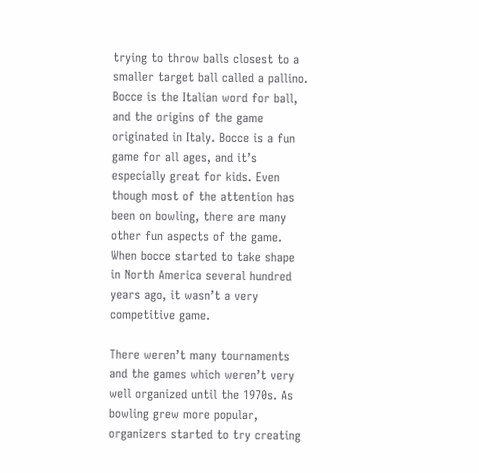trying to throw balls closest to a smaller target ball called a pallino. Bocce is the Italian word for ball, and the origins of the game originated in Italy. Bocce is a fun game for all ages, and it’s especially great for kids. Even though most of the attention has been on bowling, there are many other fun aspects of the game. When bocce started to take shape in North America several hundred years ago, it wasn’t a very competitive game.

There weren’t many tournaments and the games which weren’t very well organized until the 1970s. As bowling grew more popular, organizers started to try creating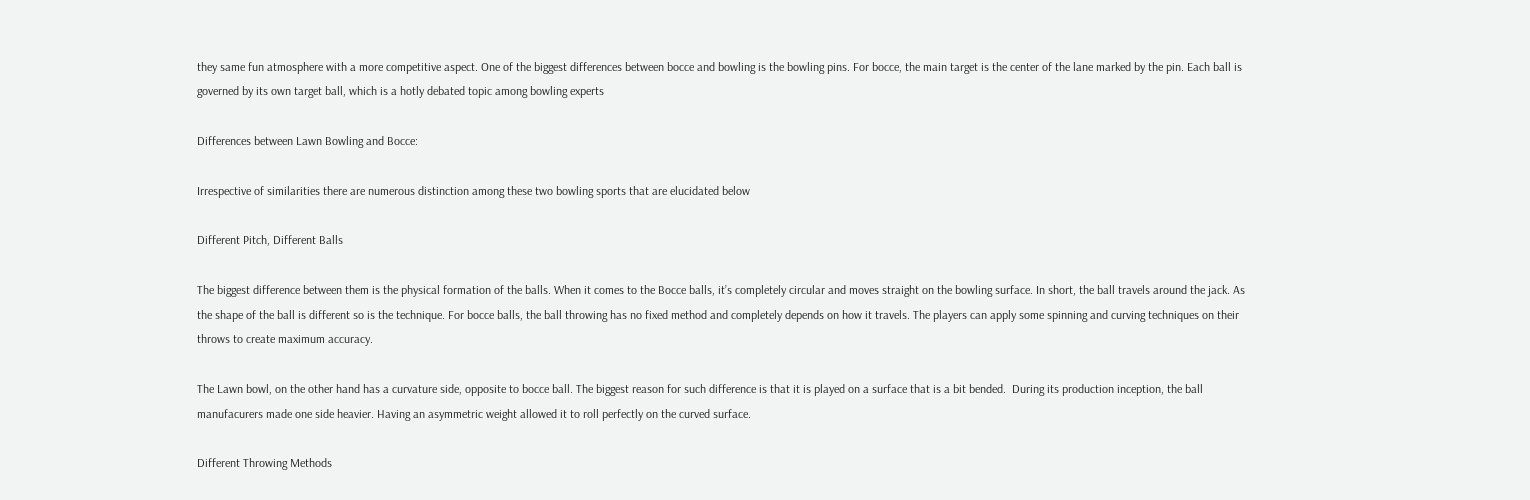they same fun atmosphere with a more competitive aspect. One of the biggest differences between bocce and bowling is the bowling pins. For bocce, the main target is the center of the lane marked by the pin. Each ball is governed by its own target ball, which is a hotly debated topic among bowling experts

Differences between Lawn Bowling and Bocce:

Irrespective of similarities there are numerous distinction among these two bowling sports that are elucidated below

Different Pitch, Different Balls

The biggest difference between them is the physical formation of the balls. When it comes to the Bocce balls, it’s completely circular and moves straight on the bowling surface. In short, the ball travels around the jack. As the shape of the ball is different so is the technique. For bocce balls, the ball throwing has no fixed method and completely depends on how it travels. The players can apply some spinning and curving techniques on their throws to create maximum accuracy.

The Lawn bowl, on the other hand has a curvature side, opposite to bocce ball. The biggest reason for such difference is that it is played on a surface that is a bit bended.  During its production inception, the ball manufacurers made one side heavier. Having an asymmetric weight allowed it to roll perfectly on the curved surface.

Different Throwing Methods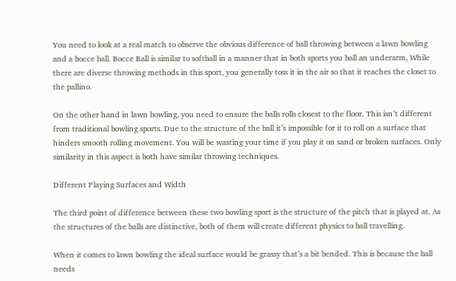You need to look at a real match to observe the obvious difference of ball throwing between a lawn bowling and a bocce ball. Bocce Ball is similar to softball in a manner that in both sports you ball an underarm, While there are diverse throwing methods in this sport, you generally toss it in the air so that it reaches the closet to the pallino.

On the other hand in lawn bowling, you need to ensure the balls rolls closest to the floor. This isn’t different from traditional bowling sports. Due to the structure of the ball it’s impossible for it to roll on a surface that hinders smooth rolling movement. You will be wasting your time if you play it on sand or broken surfaces. Only similarity in this aspect is both have similar throwing techniques.

Different Playing Surfaces and Width

The third point of difference between these two bowling sport is the structure of the pitch that is played at. As the structures of the balls are distinctive, both of them will create different physics to ball travelling.

When it comes to lawn bowling the ideal surface would be grassy that’s a bit bended. This is because the ball needs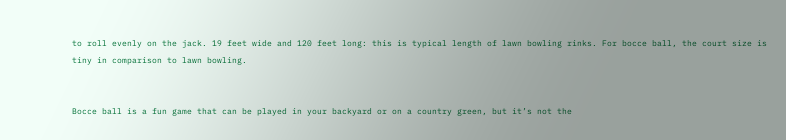to roll evenly on the jack. 19 feet wide and 120 feet long: this is typical length of lawn bowling rinks. For bocce ball, the court size is tiny in comparison to lawn bowling.


Bocce ball is a fun game that can be played in your backyard or on a country green, but it’s not the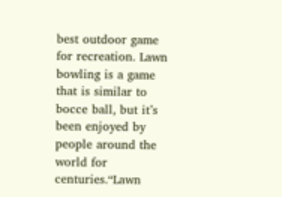best outdoor game for recreation. Lawn bowling is a game that is similar to bocce ball, but it’s been enjoyed by people around the world for centuries.“Lawn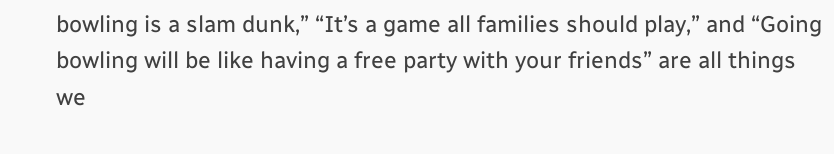bowling is a slam dunk,” “It’s a game all families should play,” and “Going bowling will be like having a free party with your friends” are all things we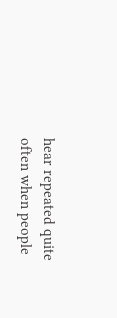hear repeated quite often when people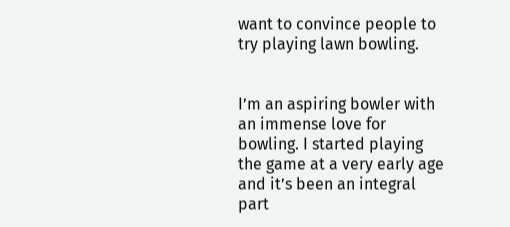want to convince people to try playing lawn bowling.


I’m an aspiring bowler with an immense love for bowling. I started playing the game at a very early age and it’s been an integral part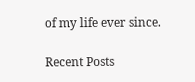of my life ever since.

Recent Posts